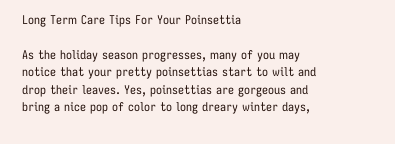Long Term Care Tips For Your Poinsettia

As the holiday season progresses, many of you may notice that your pretty poinsettias start to wilt and drop their leaves. Yes, poinsettias are gorgeous and bring a nice pop of color to long dreary winter days,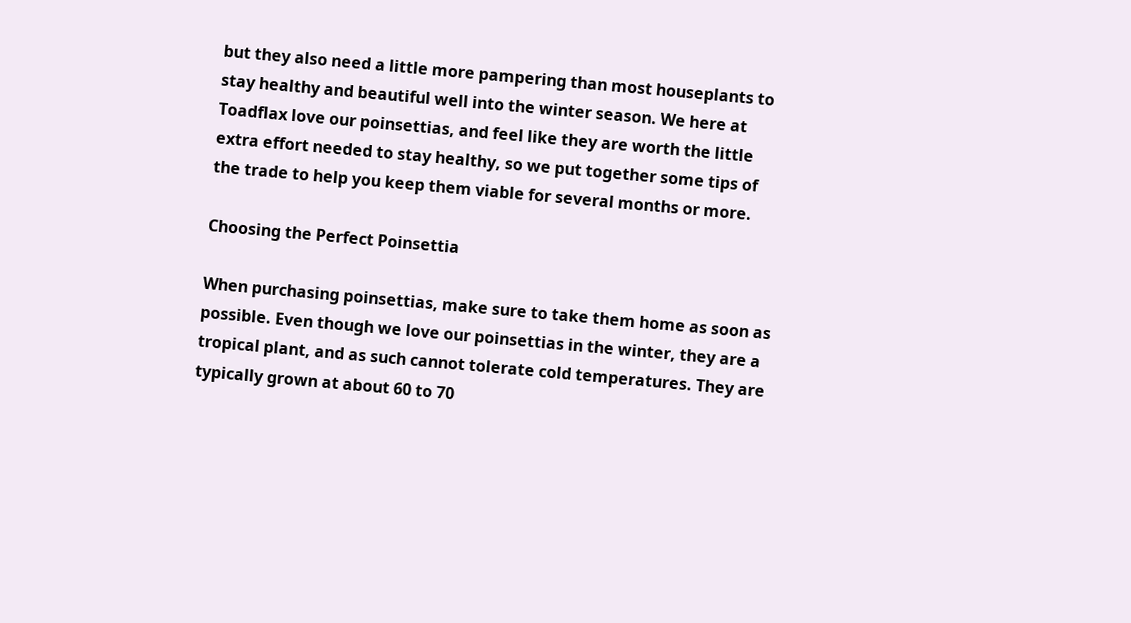but they also need a little more pampering than most houseplants to stay healthy and beautiful well into the winter season. We here at Toadflax love our poinsettias, and feel like they are worth the little extra effort needed to stay healthy, so we put together some tips of the trade to help you keep them viable for several months or more.

Choosing the Perfect Poinsettia

When purchasing poinsettias, make sure to take them home as soon as possible. Even though we love our poinsettias in the winter, they are a tropical plant, and as such cannot tolerate cold temperatures. They are typically grown at about 60 to 70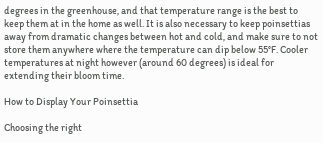degrees in the greenhouse, and that temperature range is the best to keep them at in the home as well. It is also necessary to keep poinsettias away from dramatic changes between hot and cold, and make sure to not store them anywhere where the temperature can dip below 55°F. Cooler temperatures at night however (around 60 degrees) is ideal for extending their bloom time.

How to Display Your Poinsettia

Choosing the right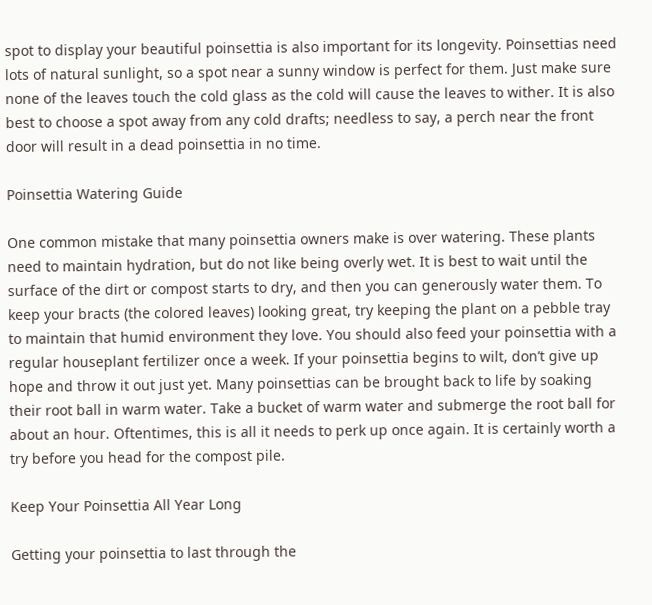spot to display your beautiful poinsettia is also important for its longevity. Poinsettias need lots of natural sunlight, so a spot near a sunny window is perfect for them. Just make sure none of the leaves touch the cold glass as the cold will cause the leaves to wither. It is also best to choose a spot away from any cold drafts; needless to say, a perch near the front door will result in a dead poinsettia in no time.

Poinsettia Watering Guide

One common mistake that many poinsettia owners make is over watering. These plants need to maintain hydration, but do not like being overly wet. It is best to wait until the surface of the dirt or compost starts to dry, and then you can generously water them. To keep your bracts (the colored leaves) looking great, try keeping the plant on a pebble tray to maintain that humid environment they love. You should also feed your poinsettia with a regular houseplant fertilizer once a week. If your poinsettia begins to wilt, don’t give up hope and throw it out just yet. Many poinsettias can be brought back to life by soaking their root ball in warm water. Take a bucket of warm water and submerge the root ball for about an hour. Oftentimes, this is all it needs to perk up once again. It is certainly worth a try before you head for the compost pile.

Keep Your Poinsettia All Year Long

Getting your poinsettia to last through the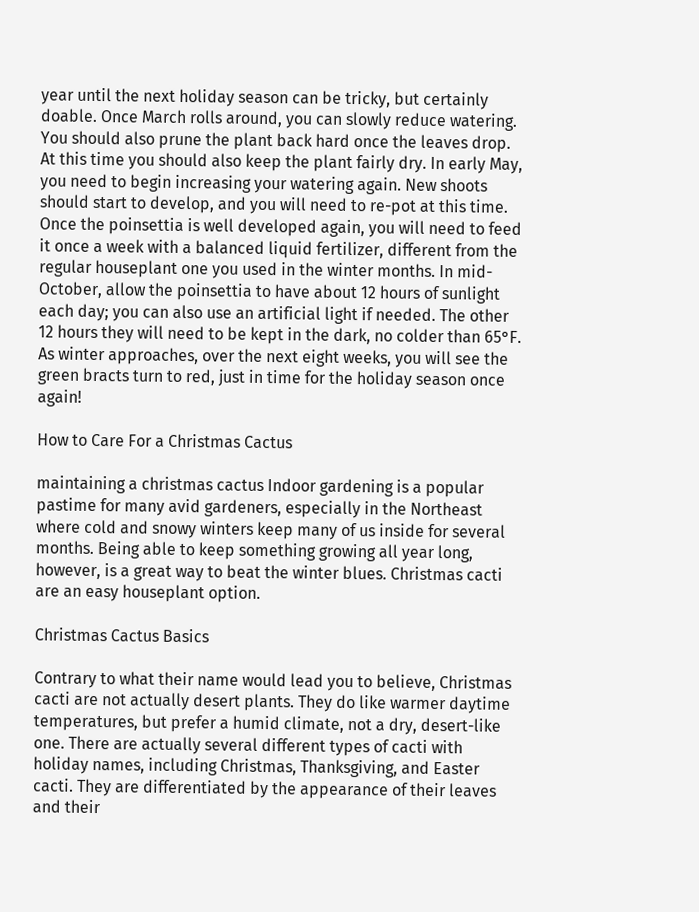year until the next holiday season can be tricky, but certainly doable. Once March rolls around, you can slowly reduce watering. You should also prune the plant back hard once the leaves drop. At this time you should also keep the plant fairly dry. In early May, you need to begin increasing your watering again. New shoots should start to develop, and you will need to re-pot at this time. Once the poinsettia is well developed again, you will need to feed it once a week with a balanced liquid fertilizer, different from the regular houseplant one you used in the winter months. In mid-October, allow the poinsettia to have about 12 hours of sunlight each day; you can also use an artificial light if needed. The other 12 hours they will need to be kept in the dark, no colder than 65°F. As winter approaches, over the next eight weeks, you will see the green bracts turn to red, just in time for the holiday season once again!

How to Care For a Christmas Cactus

maintaining a christmas cactus Indoor gardening is a popular pastime for many avid gardeners, especially in the Northeast where cold and snowy winters keep many of us inside for several months. Being able to keep something growing all year long, however, is a great way to beat the winter blues. Christmas cacti are an easy houseplant option.

Christmas Cactus Basics

Contrary to what their name would lead you to believe, Christmas cacti are not actually desert plants. They do like warmer daytime temperatures, but prefer a humid climate, not a dry, desert-like one. There are actually several different types of cacti with holiday names, including Christmas, Thanksgiving, and Easter cacti. They are differentiated by the appearance of their leaves and their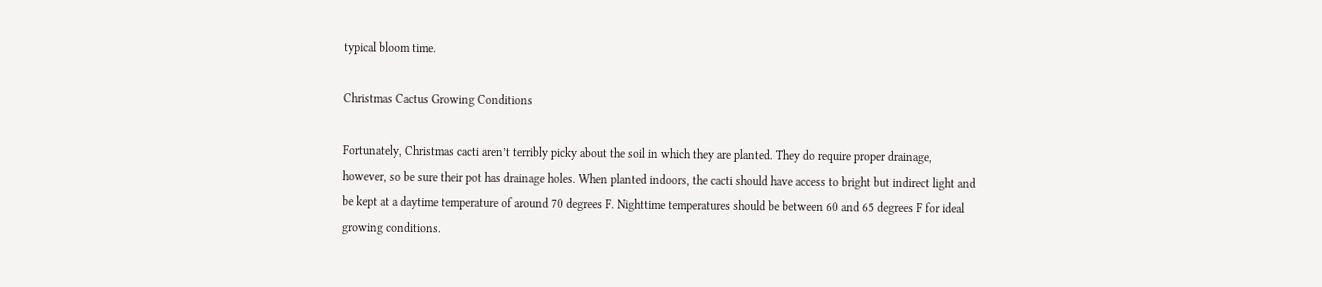typical bloom time.

Christmas Cactus Growing Conditions

Fortunately, Christmas cacti aren’t terribly picky about the soil in which they are planted. They do require proper drainage, however, so be sure their pot has drainage holes. When planted indoors, the cacti should have access to bright but indirect light and be kept at a daytime temperature of around 70 degrees F. Nighttime temperatures should be between 60 and 65 degrees F for ideal growing conditions.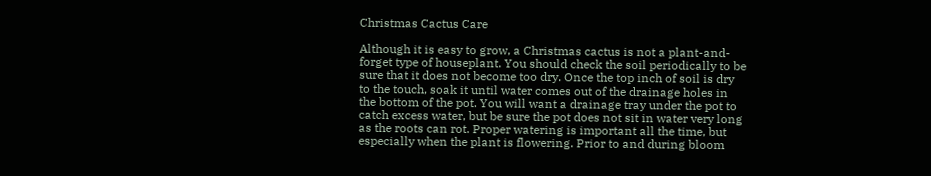Christmas Cactus Care

Although it is easy to grow, a Christmas cactus is not a plant-and-forget type of houseplant. You should check the soil periodically to be sure that it does not become too dry. Once the top inch of soil is dry to the touch, soak it until water comes out of the drainage holes in the bottom of the pot. You will want a drainage tray under the pot to catch excess water, but be sure the pot does not sit in water very long as the roots can rot. Proper watering is important all the time, but especially when the plant is flowering. Prior to and during bloom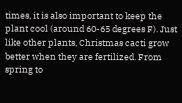times, it is also important to keep the plant cool (around 60-65 degrees F). Just like other plants, Christmas cacti grow better when they are fertilized. From spring to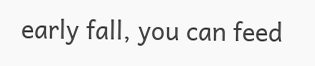early fall, you can feed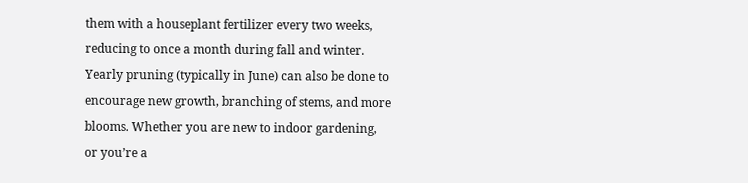them with a houseplant fertilizer every two weeks, reducing to once a month during fall and winter. Yearly pruning (typically in June) can also be done to encourage new growth, branching of stems, and more blooms. Whether you are new to indoor gardening, or you’re a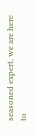seasoned expert, we are here to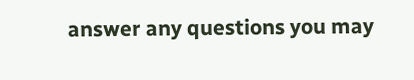answer any questions you may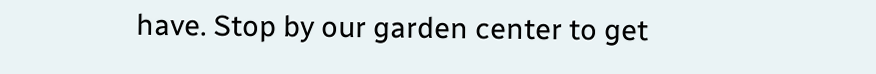have. Stop by our garden center to get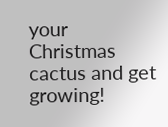your Christmas cactus and get growing!